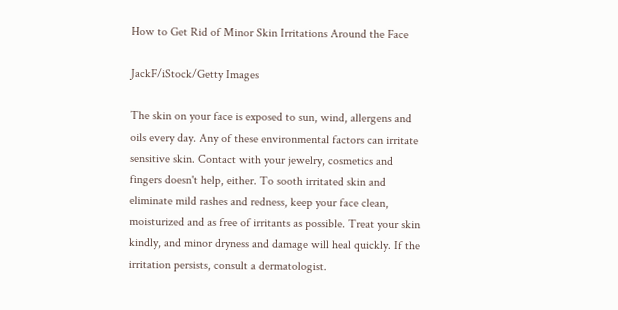How to Get Rid of Minor Skin Irritations Around the Face

JackF/iStock/Getty Images

The skin on your face is exposed to sun, wind, allergens and oils every day. Any of these environmental factors can irritate sensitive skin. Contact with your jewelry, cosmetics and fingers doesn't help, either. To sooth irritated skin and eliminate mild rashes and redness, keep your face clean, moisturized and as free of irritants as possible. Treat your skin kindly, and minor dryness and damage will heal quickly. If the irritation persists, consult a dermatologist.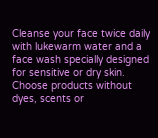Cleanse your face twice daily with lukewarm water and a face wash specially designed for sensitive or dry skin. Choose products without dyes, scents or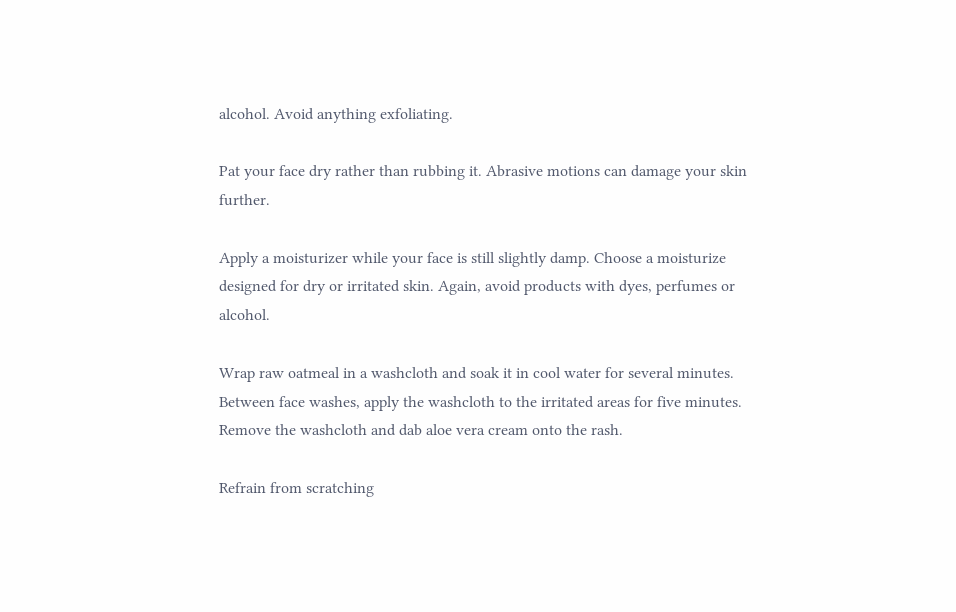alcohol. Avoid anything exfoliating.

Pat your face dry rather than rubbing it. Abrasive motions can damage your skin further.

Apply a moisturizer while your face is still slightly damp. Choose a moisturize designed for dry or irritated skin. Again, avoid products with dyes, perfumes or alcohol.

Wrap raw oatmeal in a washcloth and soak it in cool water for several minutes. Between face washes, apply the washcloth to the irritated areas for five minutes. Remove the washcloth and dab aloe vera cream onto the rash.

Refrain from scratching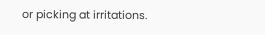or picking at irritations.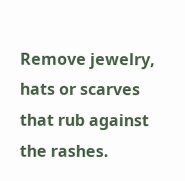Remove jewelry, hats or scarves that rub against the rashes.